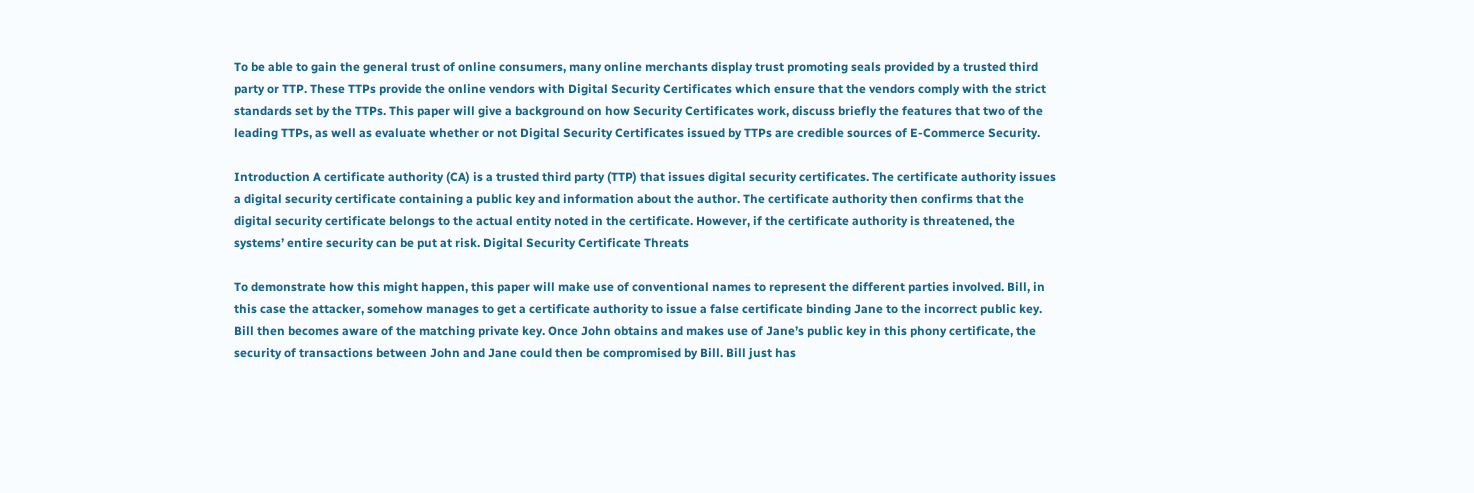To be able to gain the general trust of online consumers, many online merchants display trust promoting seals provided by a trusted third party or TTP. These TTPs provide the online vendors with Digital Security Certificates which ensure that the vendors comply with the strict standards set by the TTPs. This paper will give a background on how Security Certificates work, discuss briefly the features that two of the leading TTPs, as well as evaluate whether or not Digital Security Certificates issued by TTPs are credible sources of E-Commerce Security.

Introduction A certificate authority (CA) is a trusted third party (TTP) that issues digital security certificates. The certificate authority issues a digital security certificate containing a public key and information about the author. The certificate authority then confirms that the digital security certificate belongs to the actual entity noted in the certificate. However, if the certificate authority is threatened, the systems’ entire security can be put at risk. Digital Security Certificate Threats

To demonstrate how this might happen, this paper will make use of conventional names to represent the different parties involved. Bill, in this case the attacker, somehow manages to get a certificate authority to issue a false certificate binding Jane to the incorrect public key. Bill then becomes aware of the matching private key. Once John obtains and makes use of Jane’s public key in this phony certificate, the security of transactions between John and Jane could then be compromised by Bill. Bill just has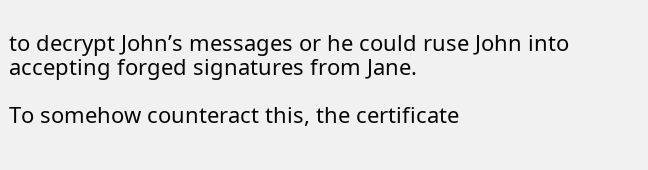to decrypt John’s messages or he could ruse John into accepting forged signatures from Jane.

To somehow counteract this, the certificate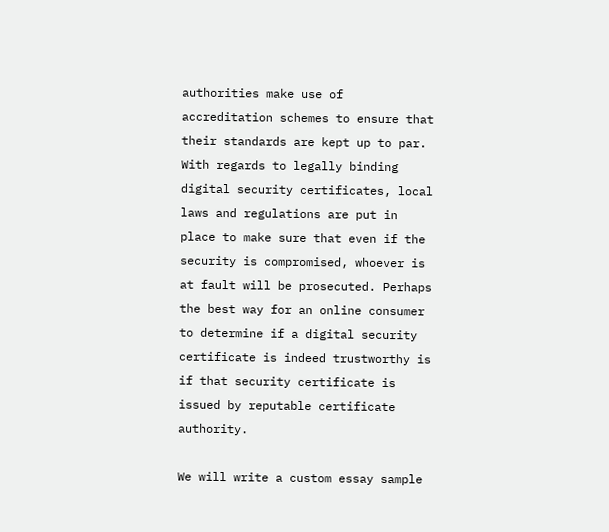authorities make use of accreditation schemes to ensure that their standards are kept up to par. With regards to legally binding digital security certificates, local laws and regulations are put in place to make sure that even if the security is compromised, whoever is at fault will be prosecuted. Perhaps the best way for an online consumer to determine if a digital security certificate is indeed trustworthy is if that security certificate is issued by reputable certificate authority.

We will write a custom essay sample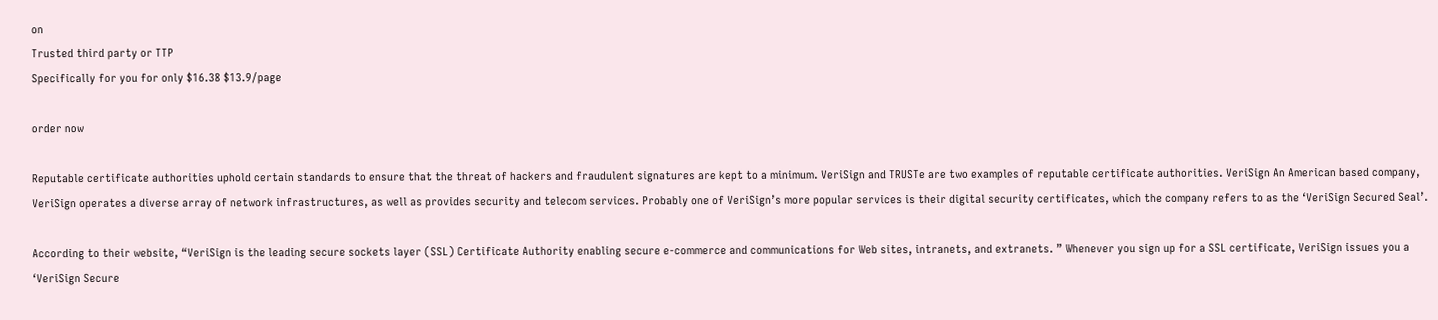on
Trusted third party or TTP
Specifically for you for only $16.38 $13.9/page

order now

Reputable certificate authorities uphold certain standards to ensure that the threat of hackers and fraudulent signatures are kept to a minimum. VeriSign and TRUSTe are two examples of reputable certificate authorities. VeriSign An American based company, VeriSign operates a diverse array of network infrastructures, as well as provides security and telecom services. Probably one of VeriSign’s more popular services is their digital security certificates, which the company refers to as the ‘VeriSign Secured Seal’.

According to their website, “VeriSign is the leading secure sockets layer (SSL) Certificate Authority enabling secure e-commerce and communications for Web sites, intranets, and extranets. ” Whenever you sign up for a SSL certificate, VeriSign issues you a ‘VeriSign Secure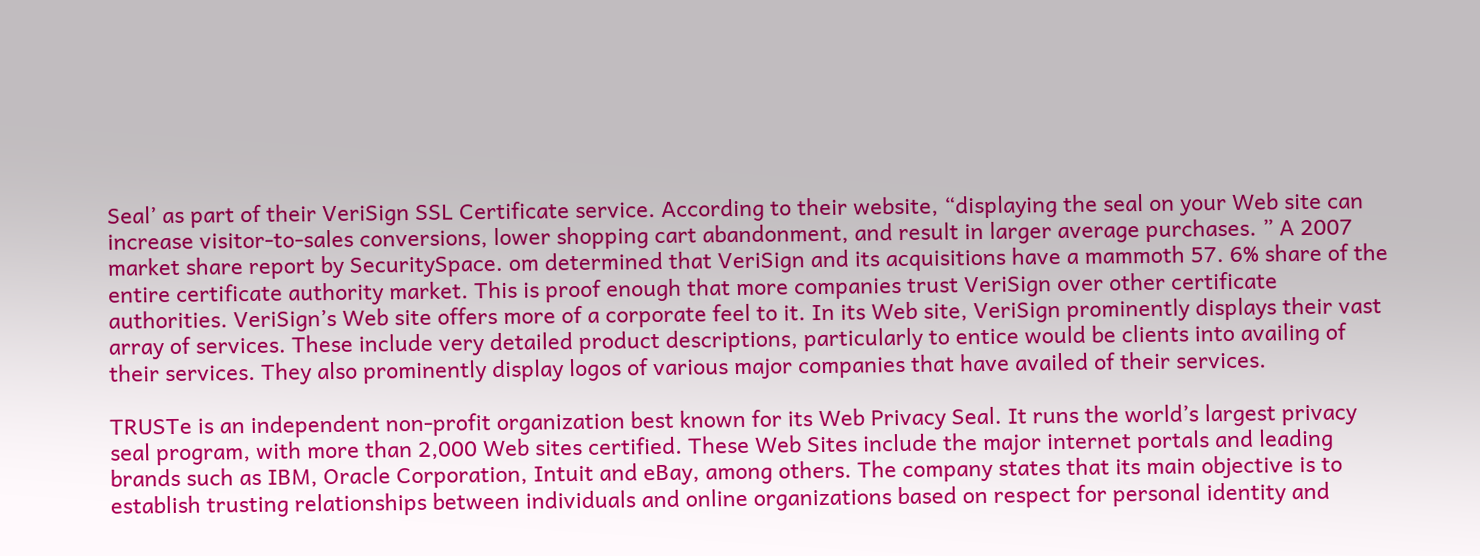Seal’ as part of their VeriSign SSL Certificate service. According to their website, “displaying the seal on your Web site can increase visitor-to-sales conversions, lower shopping cart abandonment, and result in larger average purchases. ” A 2007 market share report by SecuritySpace. om determined that VeriSign and its acquisitions have a mammoth 57. 6% share of the entire certificate authority market. This is proof enough that more companies trust VeriSign over other certificate authorities. VeriSign’s Web site offers more of a corporate feel to it. In its Web site, VeriSign prominently displays their vast array of services. These include very detailed product descriptions, particularly to entice would be clients into availing of their services. They also prominently display logos of various major companies that have availed of their services.

TRUSTe is an independent non-profit organization best known for its Web Privacy Seal. It runs the world’s largest privacy seal program, with more than 2,000 Web sites certified. These Web Sites include the major internet portals and leading brands such as IBM, Oracle Corporation, Intuit and eBay, among others. The company states that its main objective is to establish trusting relationships between individuals and online organizations based on respect for personal identity and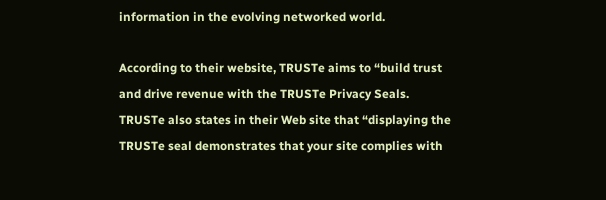information in the evolving networked world.

According to their website, TRUSTe aims to “build trust and drive revenue with the TRUSTe Privacy Seals. TRUSTe also states in their Web site that “displaying the TRUSTe seal demonstrates that your site complies with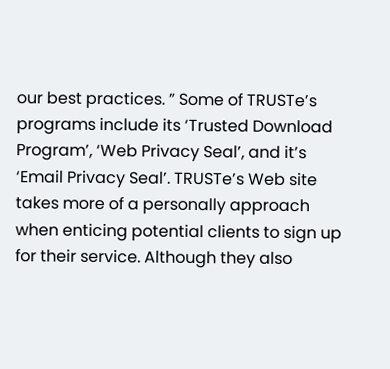our best practices. ” Some of TRUSTe’s programs include its ‘Trusted Download Program’, ‘Web Privacy Seal’, and it’s ‘Email Privacy Seal’. TRUSTe’s Web site takes more of a personally approach when enticing potential clients to sign up for their service. Although they also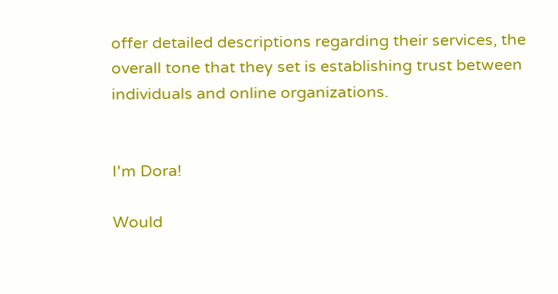offer detailed descriptions regarding their services, the overall tone that they set is establishing trust between individuals and online organizations.


I'm Dora!

Would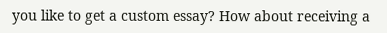you like to get a custom essay? How about receiving a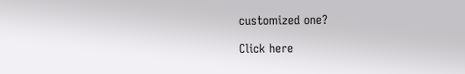customized one?

Click here